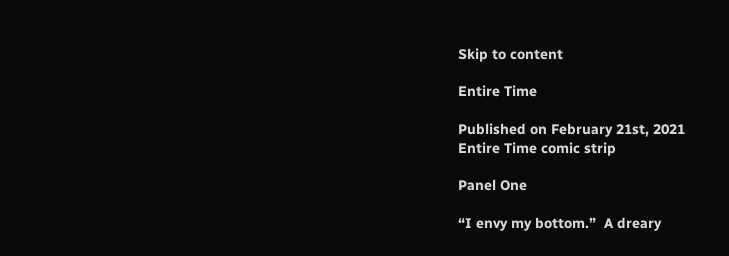Skip to content

Entire Time

Published on February 21st, 2021
Entire Time comic strip

Panel One

“I envy my bottom.”  A dreary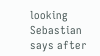looking Sebastian says after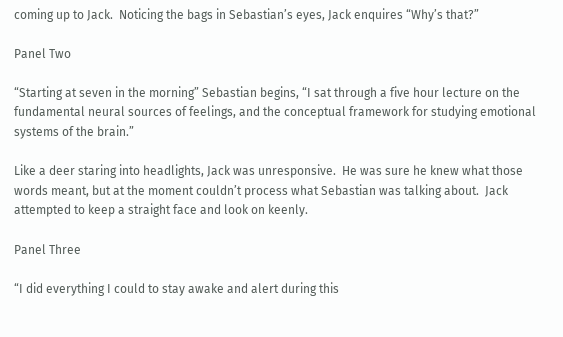coming up to Jack.  Noticing the bags in Sebastian’s eyes, Jack enquires “Why’s that?”

Panel Two

“Starting at seven in the morning” Sebastian begins, “I sat through a five hour lecture on the fundamental neural sources of feelings, and the conceptual framework for studying emotional systems of the brain.”

Like a deer staring into headlights, Jack was unresponsive.  He was sure he knew what those words meant, but at the moment couldn’t process what Sebastian was talking about.  Jack attempted to keep a straight face and look on keenly.

Panel Three

“I did everything I could to stay awake and alert during this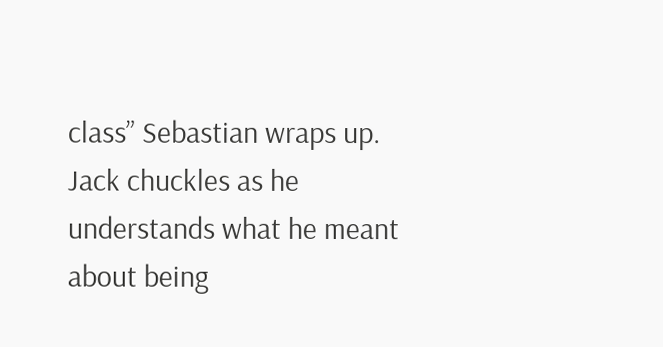class” Sebastian wraps up.  Jack chuckles as he understands what he meant about being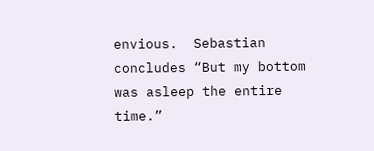envious.  Sebastian concludes “But my bottom was asleep the entire time.”